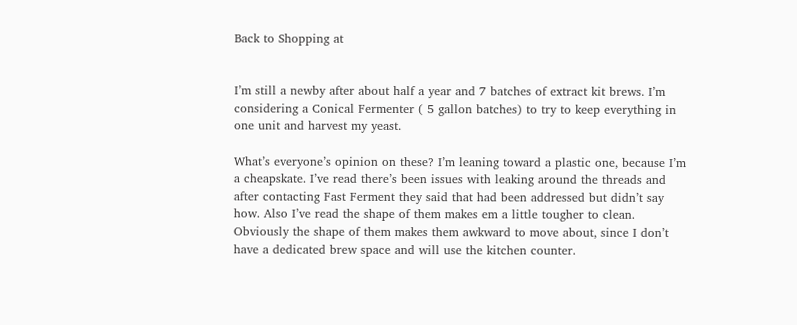Back to Shopping at


I’m still a newby after about half a year and 7 batches of extract kit brews. I’m considering a Conical Fermenter ( 5 gallon batches) to try to keep everything in one unit and harvest my yeast.

What’s everyone’s opinion on these? I’m leaning toward a plastic one, because I’m a cheapskate. I’ve read there’s been issues with leaking around the threads and after contacting Fast Ferment they said that had been addressed but didn’t say how. Also I’ve read the shape of them makes em a little tougher to clean. Obviously the shape of them makes them awkward to move about, since I don’t have a dedicated brew space and will use the kitchen counter.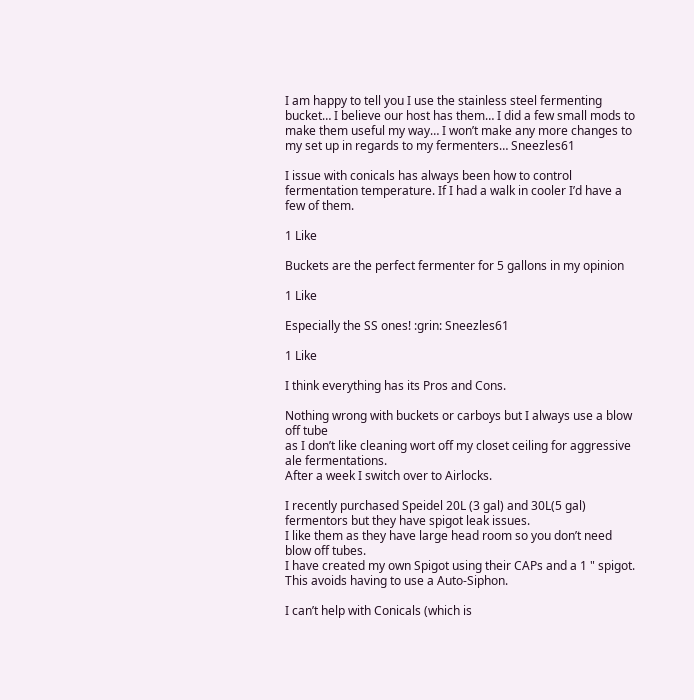I am happy to tell you I use the stainless steel fermenting bucket… I believe our host has them… I did a few small mods to make them useful my way… I won’t make any more changes to my set up in regards to my fermenters… Sneezles61

I issue with conicals has always been how to control fermentation temperature. If I had a walk in cooler I’d have a few of them.

1 Like

Buckets are the perfect fermenter for 5 gallons in my opinion

1 Like

Especially the SS ones! :grin: Sneezles61

1 Like

I think everything has its Pros and Cons.

Nothing wrong with buckets or carboys but I always use a blow off tube
as I don’t like cleaning wort off my closet ceiling for aggressive ale fermentations.
After a week I switch over to Airlocks.

I recently purchased Speidel 20L (3 gal) and 30L(5 gal) fermentors but they have spigot leak issues.
I like them as they have large head room so you don’t need blow off tubes.
I have created my own Spigot using their CAPs and a 1 " spigot.
This avoids having to use a Auto-Siphon.

I can’t help with Conicals (which is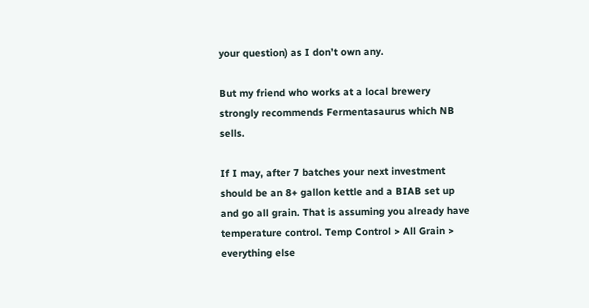your question) as I don’t own any.

But my friend who works at a local brewery strongly recommends Fermentasaurus which NB sells.

If I may, after 7 batches your next investment should be an 8+ gallon kettle and a BIAB set up and go all grain. That is assuming you already have temperature control. Temp Control > All Grain > everything else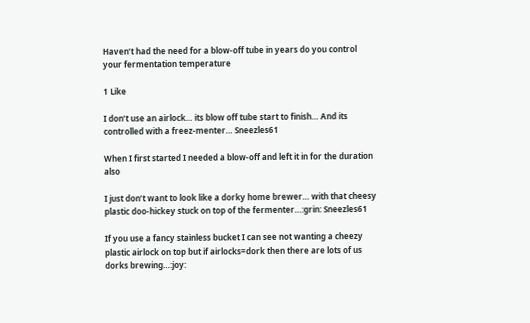Haven’t had the need for a blow-off tube in years do you control your fermentation temperature

1 Like

I don’t use an airlock… its blow off tube start to finish… And its controlled with a freez-menter… Sneezles61

When I first started I needed a blow-off and left it in for the duration also

I just don’t want to look like a dorky home brewer… with that cheesy plastic doo-hickey stuck on top of the fermenter…:grin: Sneezles61

If you use a fancy stainless bucket I can see not wanting a cheezy plastic airlock on top but if airlocks=dork then there are lots of us dorks brewing…:joy: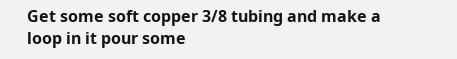Get some soft copper 3/8 tubing and make a loop in it pour some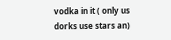vodka in it ( only us dorks use stars an)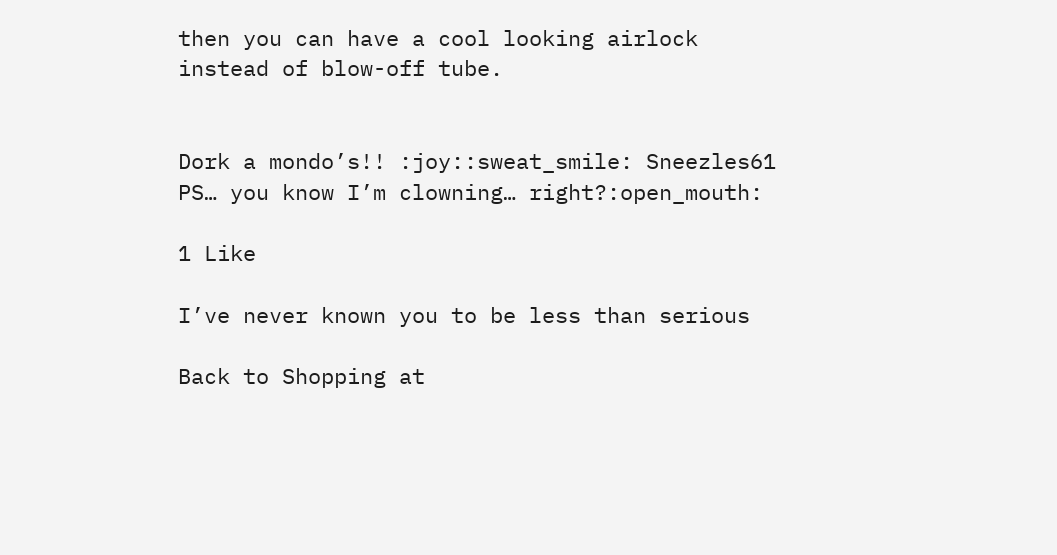then you can have a cool looking airlock instead of blow-off tube.


Dork a mondo’s!! :joy::sweat_smile: Sneezles61
PS… you know I’m clowning… right?:open_mouth:

1 Like

I’ve never known you to be less than serious

Back to Shopping at